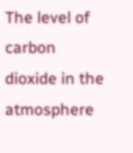The level of carbon dioxide in the atmosphere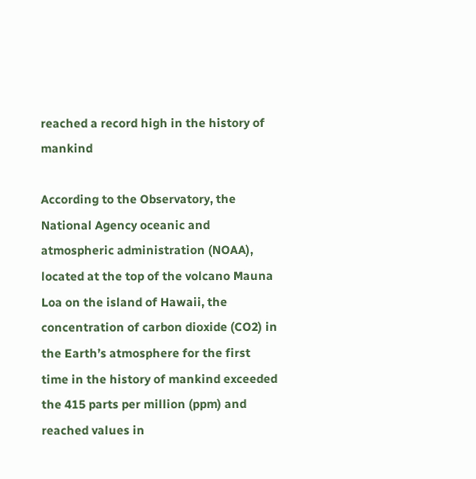reached a record high in the history of mankind

According to the Observatory, the National Agency oceanic and atmospheric administration (NOAA), located at the top of the volcano Mauna Loa on the island of Hawaii, the concentration of carbon dioxide (CO2) in the Earth’s atmosphere for the first time in the history of mankind exceeded the 415 parts per million (ppm) and reached values in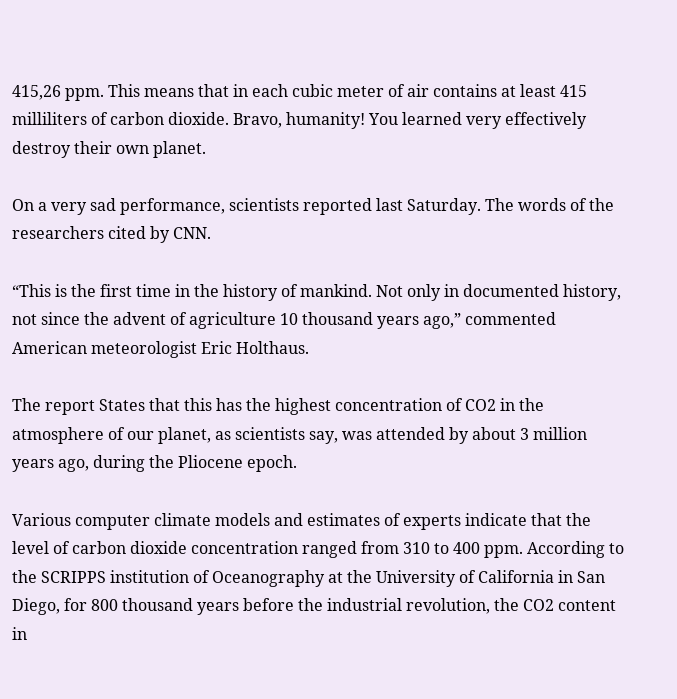415,26 ppm. This means that in each cubic meter of air contains at least 415 milliliters of carbon dioxide. Bravo, humanity! You learned very effectively destroy their own planet.

On a very sad performance, scientists reported last Saturday. The words of the researchers cited by CNN.

“This is the first time in the history of mankind. Not only in documented history, not since the advent of agriculture 10 thousand years ago,” commented American meteorologist Eric Holthaus.

The report States that this has the highest concentration of CO2 in the atmosphere of our planet, as scientists say, was attended by about 3 million years ago, during the Pliocene epoch.

Various computer climate models and estimates of experts indicate that the level of carbon dioxide concentration ranged from 310 to 400 ppm. According to the SCRIPPS institution of Oceanography at the University of California in San Diego, for 800 thousand years before the industrial revolution, the CO2 content in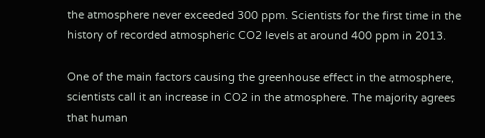the atmosphere never exceeded 300 ppm. Scientists for the first time in the history of recorded atmospheric CO2 levels at around 400 ppm in 2013.

One of the main factors causing the greenhouse effect in the atmosphere, scientists call it an increase in CO2 in the atmosphere. The majority agrees that human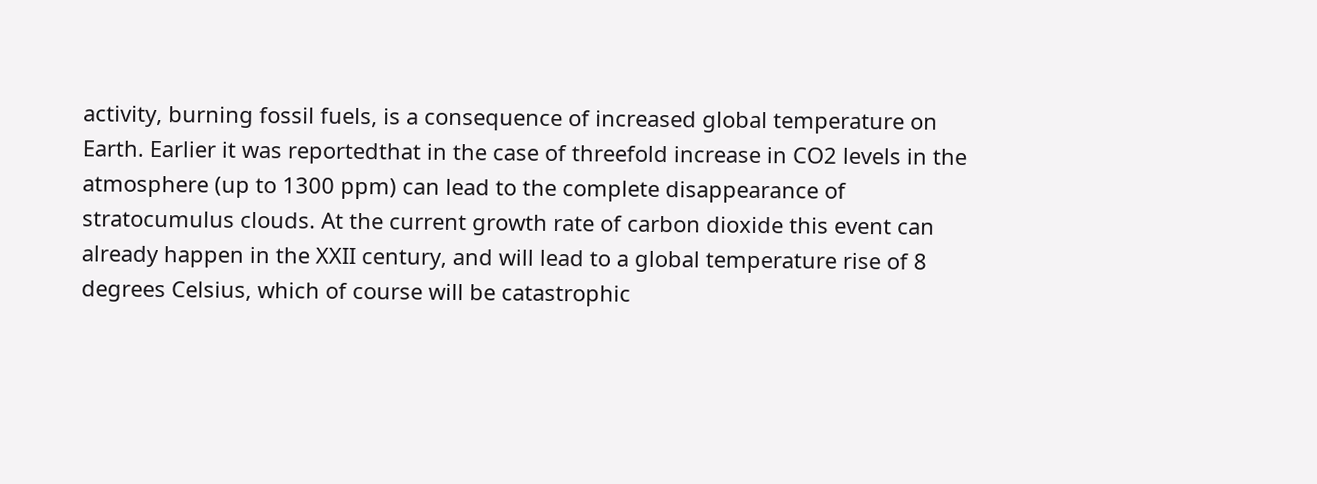activity, burning fossil fuels, is a consequence of increased global temperature on Earth. Earlier it was reportedthat in the case of threefold increase in CO2 levels in the atmosphere (up to 1300 ppm) can lead to the complete disappearance of stratocumulus clouds. At the current growth rate of carbon dioxide this event can already happen in the XXII century, and will lead to a global temperature rise of 8 degrees Celsius, which of course will be catastrophic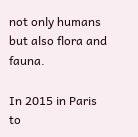not only humans but also flora and fauna.

In 2015 in Paris to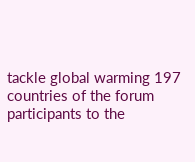tackle global warming 197 countries of the forum participants to the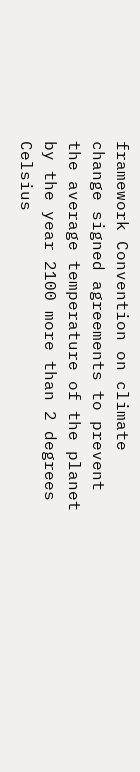framework Convention on climate change signed agreements to prevent the average temperature of the planet by the year 2100 more than 2 degrees Celsius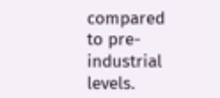compared to pre-industrial levels.